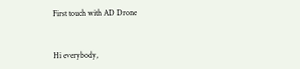First touch with AD Drone


Hi everybody,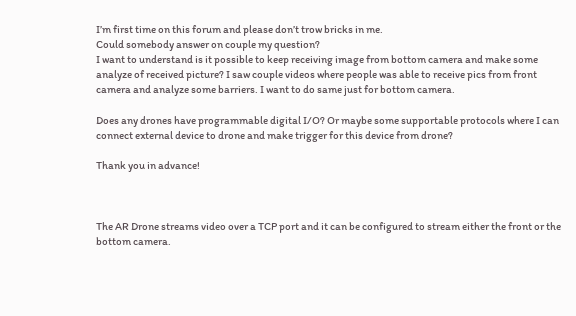I’m first time on this forum and please don’t trow bricks in me.
Could somebody answer on couple my question?
I want to understand is it possible to keep receiving image from bottom camera and make some analyze of received picture? I saw couple videos where people was able to receive pics from front camera and analyze some barriers. I want to do same just for bottom camera.

Does any drones have programmable digital I/O? Or maybe some supportable protocols where I can connect external device to drone and make trigger for this device from drone?

Thank you in advance!



The AR Drone streams video over a TCP port and it can be configured to stream either the front or the bottom camera.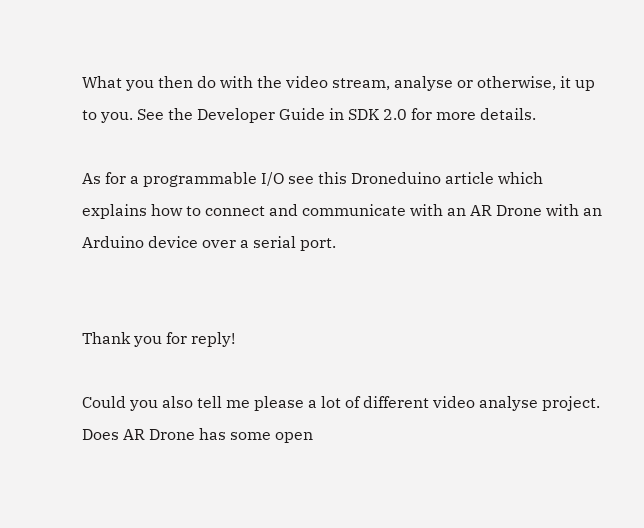What you then do with the video stream, analyse or otherwise, it up to you. See the Developer Guide in SDK 2.0 for more details.

As for a programmable I/O see this Droneduino article which explains how to connect and communicate with an AR Drone with an Arduino device over a serial port.


Thank you for reply!

Could you also tell me please a lot of different video analyse project. Does AR Drone has some open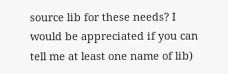source lib for these needs? I would be appreciated if you can tell me at least one name of lib)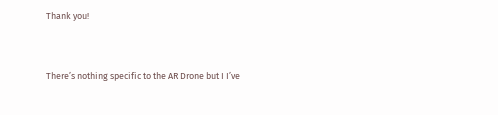Thank you!


There’s nothing specific to the AR Drone but I I’ve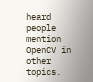heard people mention OpenCV in other topics.